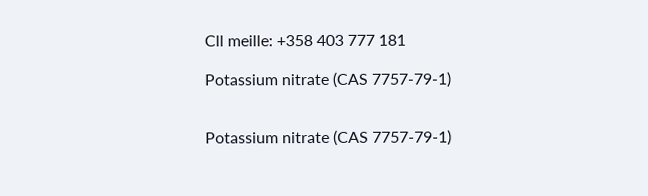Cll meille: +358 403 777 181

Potassium nitrate (CAS 7757-79-1)


Potassium nitrate (CAS 7757-79-1)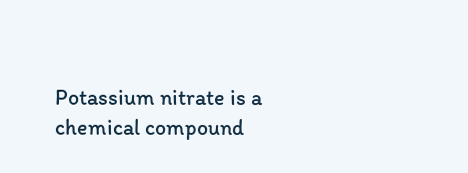Potassium nitrate is a chemical compound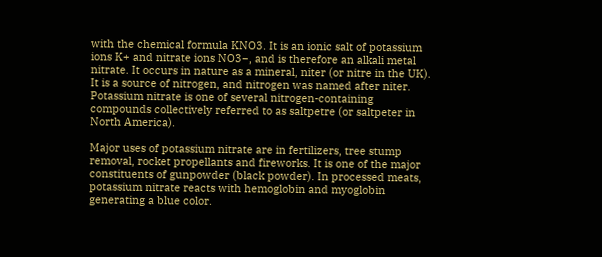with the chemical formula KNO3. It is an ionic salt of potassium ions K+ and nitrate ions NO3−, and is therefore an alkali metal nitrate. It occurs in nature as a mineral, niter (or nitre in the UK). It is a source of nitrogen, and nitrogen was named after niter. Potassium nitrate is one of several nitrogen-containing compounds collectively referred to as saltpetre (or saltpeter in North America).

Major uses of potassium nitrate are in fertilizers, tree stump removal, rocket propellants and fireworks. It is one of the major constituents of gunpowder (black powder). In processed meats, potassium nitrate reacts with hemoglobin and myoglobin generating a blue color.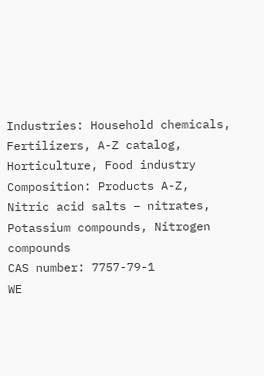Industries: Household chemicals, Fertilizers, A-Z catalog, Horticulture, Food industry
Composition: Products A-Z, Nitric acid salts – nitrates, Potassium compounds, Nitrogen compounds
CAS number: 7757-79-1
WE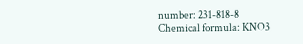number: 231-818-8
Chemical formula: KNO3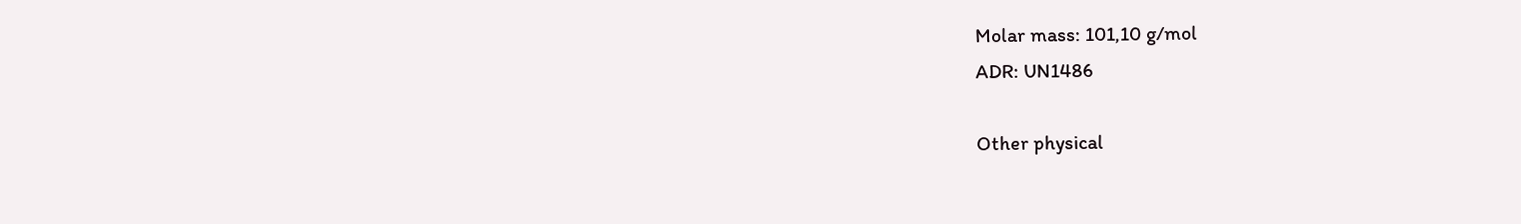Molar mass: 101,10 g/mol
ADR: UN1486

Other physical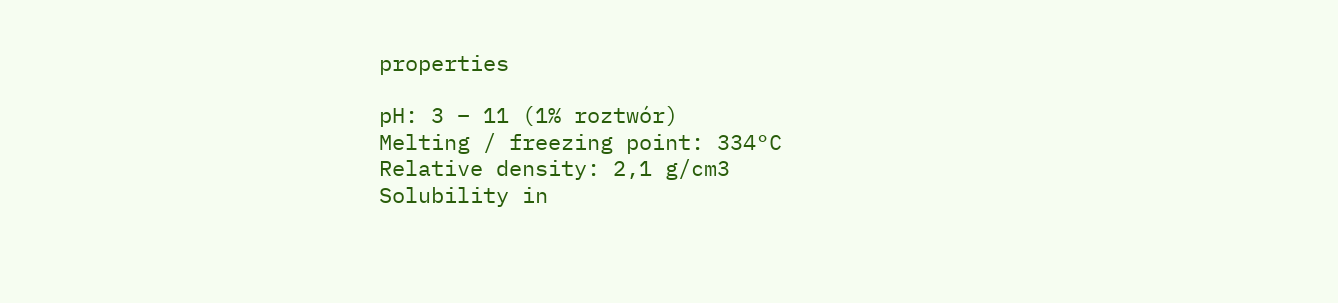properties

pH: 3 – 11 (1% roztwór)
Melting / freezing point: 334°C
Relative density: 2,1 g/cm3
Solubility in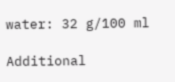water: 32 g/100 ml

Additional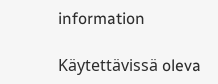information

Käytettävissä oleva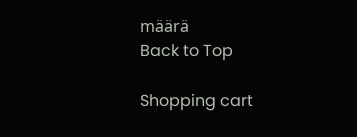määrä
Back to Top

Shopping cart